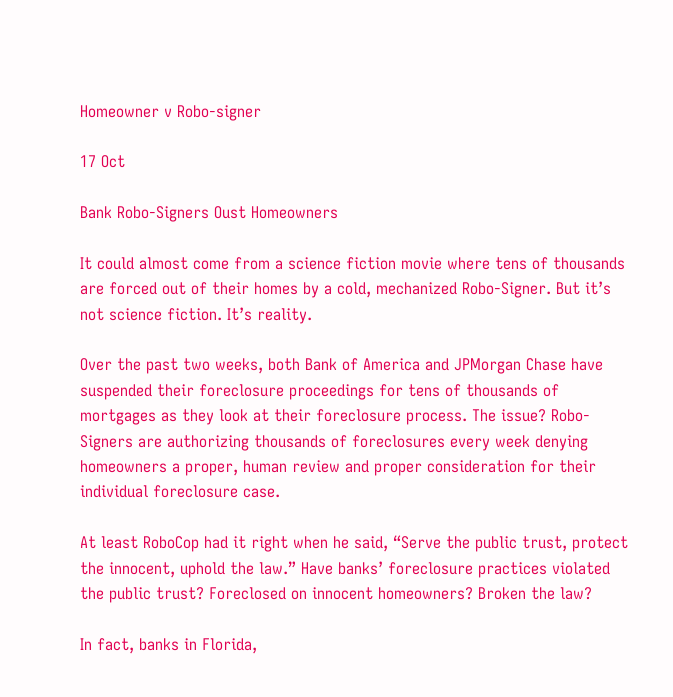Homeowner v Robo-signer

17 Oct

Bank Robo-Signers Oust Homeowners

It could almost come from a science fiction movie where tens of thousands are forced out of their homes by a cold, mechanized Robo-Signer. But it’s not science fiction. It’s reality.

Over the past two weeks, both Bank of America and JPMorgan Chase have suspended their foreclosure proceedings for tens of thousands of mortgages as they look at their foreclosure process. The issue? Robo-Signers are authorizing thousands of foreclosures every week denying homeowners a proper, human review and proper consideration for their individual foreclosure case.

At least RoboCop had it right when he said, “Serve the public trust, protect the innocent, uphold the law.” Have banks’ foreclosure practices violated the public trust? Foreclosed on innocent homeowners? Broken the law?

In fact, banks in Florida,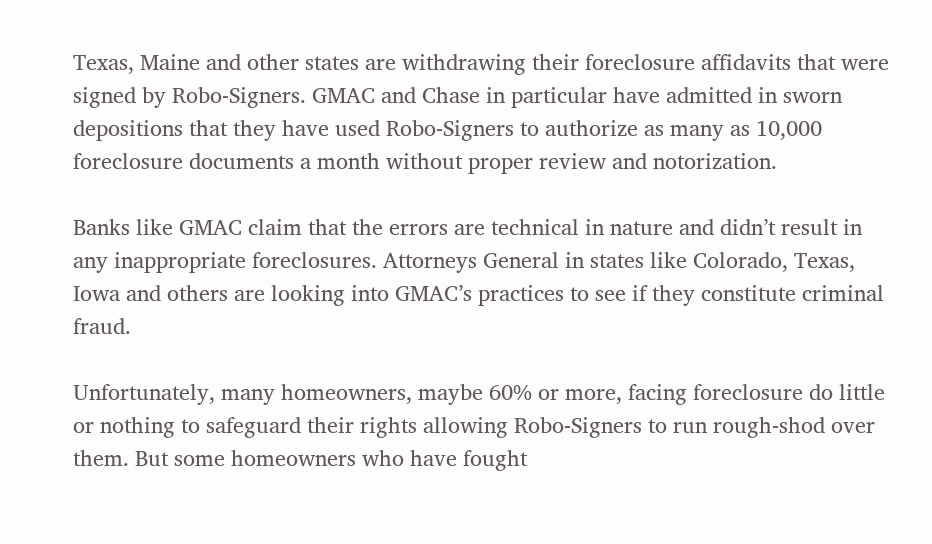Texas, Maine and other states are withdrawing their foreclosure affidavits that were signed by Robo-Signers. GMAC and Chase in particular have admitted in sworn depositions that they have used Robo-Signers to authorize as many as 10,000 foreclosure documents a month without proper review and notorization.

Banks like GMAC claim that the errors are technical in nature and didn’t result in any inappropriate foreclosures. Attorneys General in states like Colorado, Texas, Iowa and others are looking into GMAC’s practices to see if they constitute criminal fraud.

Unfortunately, many homeowners, maybe 60% or more, facing foreclosure do little or nothing to safeguard their rights allowing Robo-Signers to run rough-shod over them. But some homeowners who have fought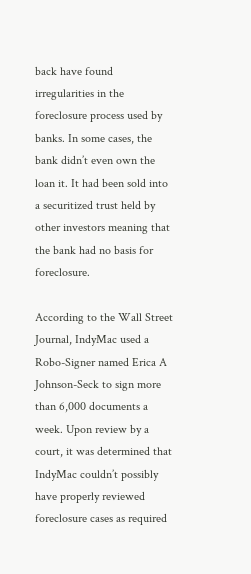back have found irregularities in the foreclosure process used by banks. In some cases, the bank didn’t even own the loan it. It had been sold into a securitized trust held by other investors meaning that the bank had no basis for foreclosure.

According to the Wall Street Journal, IndyMac used a Robo-Signer named Erica A Johnson-Seck to sign more than 6,000 documents a week. Upon review by a court, it was determined that IndyMac couldn’t possibly have properly reviewed foreclosure cases as required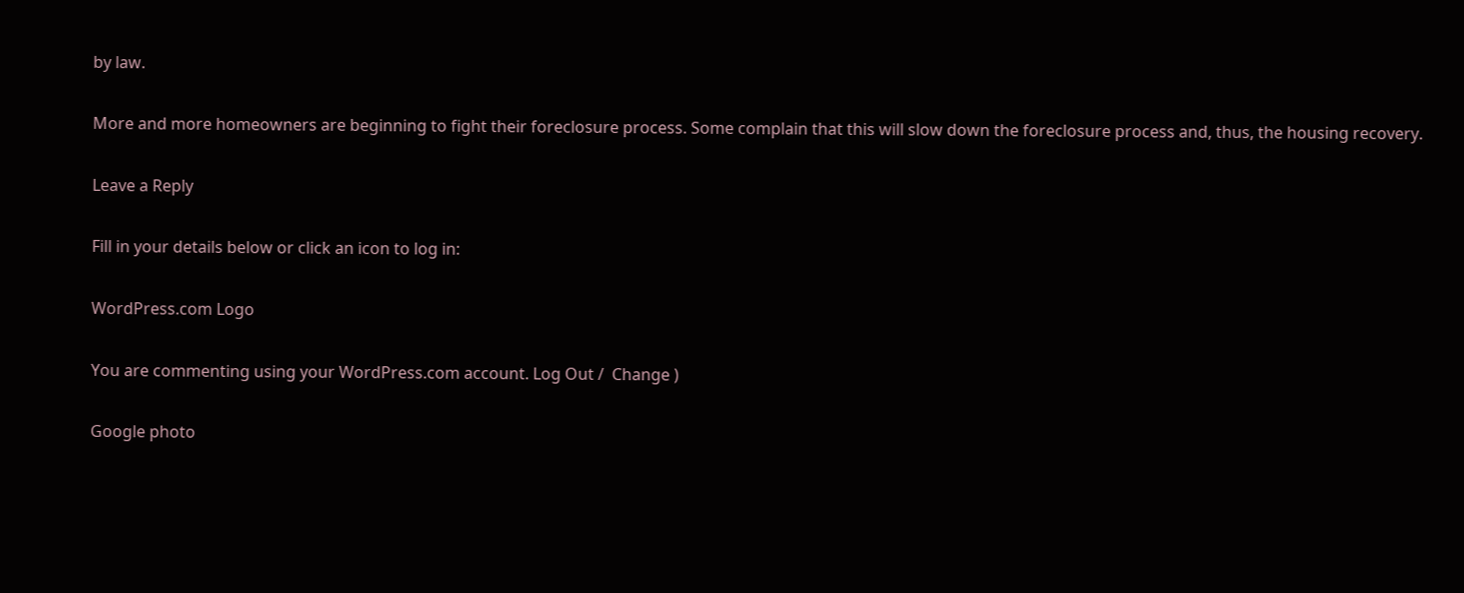by law.

More and more homeowners are beginning to fight their foreclosure process. Some complain that this will slow down the foreclosure process and, thus, the housing recovery.

Leave a Reply

Fill in your details below or click an icon to log in:

WordPress.com Logo

You are commenting using your WordPress.com account. Log Out /  Change )

Google photo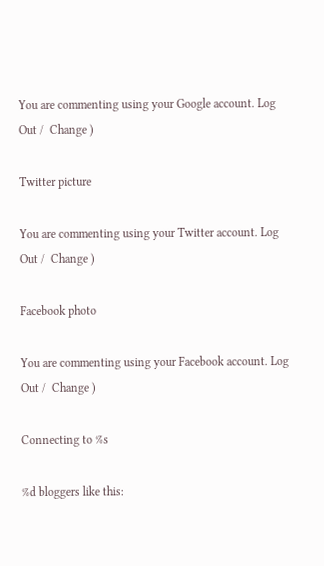You are commenting using your Google account. Log Out /  Change )

Twitter picture

You are commenting using your Twitter account. Log Out /  Change )

Facebook photo

You are commenting using your Facebook account. Log Out /  Change )

Connecting to %s

%d bloggers like this: